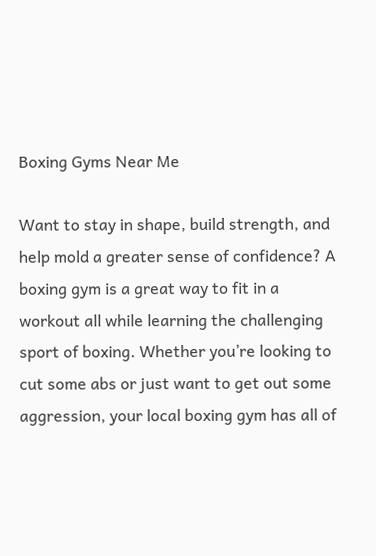Boxing Gyms Near Me

Want to stay in shape, build strength, and help mold a greater sense of confidence? A boxing gym is a great way to fit in a workout all while learning the challenging sport of boxing. Whether you’re looking to cut some abs or just want to get out some aggression, your local boxing gym has all of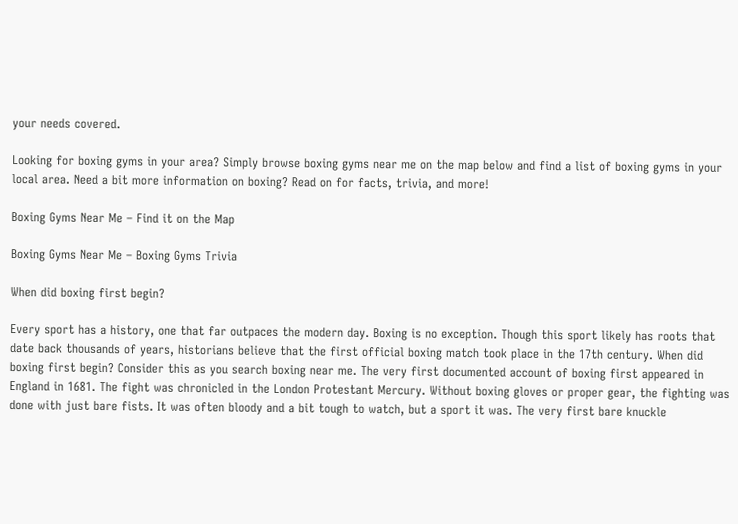your needs covered.

Looking for boxing gyms in your area? Simply browse boxing gyms near me on the map below and find a list of boxing gyms in your local area. Need a bit more information on boxing? Read on for facts, trivia, and more!

Boxing Gyms Near Me – Find it on the Map

Boxing Gyms Near Me – Boxing Gyms Trivia

When did boxing first begin?

Every sport has a history, one that far outpaces the modern day. Boxing is no exception. Though this sport likely has roots that date back thousands of years, historians believe that the first official boxing match took place in the 17th century. When did boxing first begin? Consider this as you search boxing near me. The very first documented account of boxing first appeared in England in 1681. The fight was chronicled in the London Protestant Mercury. Without boxing gloves or proper gear, the fighting was done with just bare fists. It was often bloody and a bit tough to watch, but a sport it was. The very first bare knuckle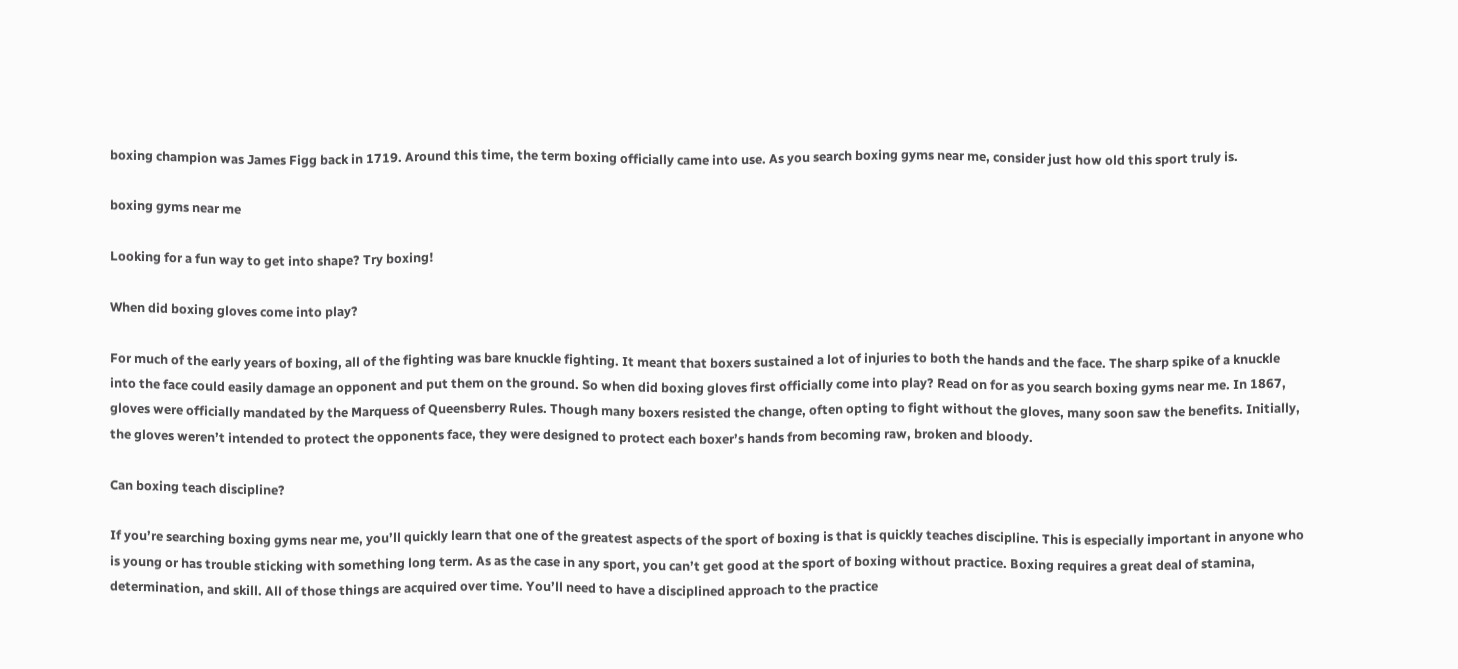boxing champion was James Figg back in 1719. Around this time, the term boxing officially came into use. As you search boxing gyms near me, consider just how old this sport truly is.

boxing gyms near me

Looking for a fun way to get into shape? Try boxing!

When did boxing gloves come into play?

For much of the early years of boxing, all of the fighting was bare knuckle fighting. It meant that boxers sustained a lot of injuries to both the hands and the face. The sharp spike of a knuckle into the face could easily damage an opponent and put them on the ground. So when did boxing gloves first officially come into play? Read on for as you search boxing gyms near me. In 1867, gloves were officially mandated by the Marquess of Queensberry Rules. Though many boxers resisted the change, often opting to fight without the gloves, many soon saw the benefits. Initially, the gloves weren’t intended to protect the opponents face, they were designed to protect each boxer’s hands from becoming raw, broken and bloody.

Can boxing teach discipline?

If you’re searching boxing gyms near me, you’ll quickly learn that one of the greatest aspects of the sport of boxing is that is quickly teaches discipline. This is especially important in anyone who is young or has trouble sticking with something long term. As as the case in any sport, you can’t get good at the sport of boxing without practice. Boxing requires a great deal of stamina, determination, and skill. All of those things are acquired over time. You’ll need to have a disciplined approach to the practice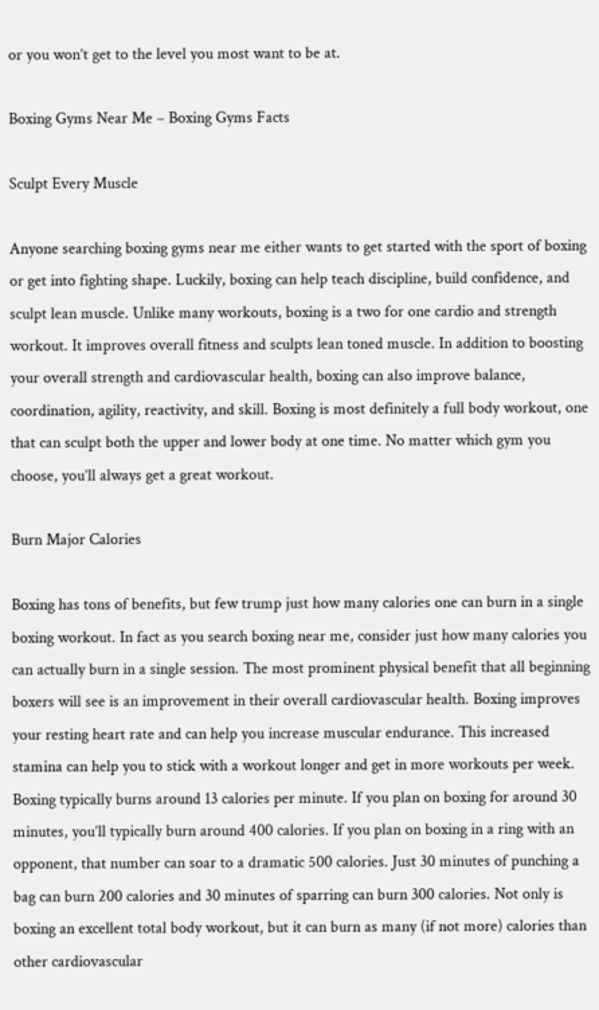or you won’t get to the level you most want to be at.

Boxing Gyms Near Me – Boxing Gyms Facts

Sculpt Every Muscle

Anyone searching boxing gyms near me either wants to get started with the sport of boxing or get into fighting shape. Luckily, boxing can help teach discipline, build confidence, and sculpt lean muscle. Unlike many workouts, boxing is a two for one cardio and strength workout. It improves overall fitness and sculpts lean toned muscle. In addition to boosting your overall strength and cardiovascular health, boxing can also improve balance, coordination, agility, reactivity, and skill. Boxing is most definitely a full body workout, one that can sculpt both the upper and lower body at one time. No matter which gym you choose, you’ll always get a great workout.

Burn Major Calories

Boxing has tons of benefits, but few trump just how many calories one can burn in a single boxing workout. In fact as you search boxing near me, consider just how many calories you can actually burn in a single session. The most prominent physical benefit that all beginning boxers will see is an improvement in their overall cardiovascular health. Boxing improves your resting heart rate and can help you increase muscular endurance. This increased stamina can help you to stick with a workout longer and get in more workouts per week. Boxing typically burns around 13 calories per minute. If you plan on boxing for around 30 minutes, you’ll typically burn around 400 calories. If you plan on boxing in a ring with an opponent, that number can soar to a dramatic 500 calories. Just 30 minutes of punching a bag can burn 200 calories and 30 minutes of sparring can burn 300 calories. Not only is boxing an excellent total body workout, but it can burn as many (if not more) calories than other cardiovascular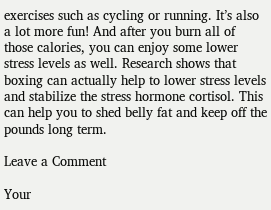exercises such as cycling or running. It’s also a lot more fun! And after you burn all of those calories, you can enjoy some lower stress levels as well. Research shows that boxing can actually help to lower stress levels and stabilize the stress hormone cortisol. This can help you to shed belly fat and keep off the pounds long term.

Leave a Comment

Your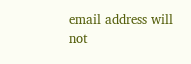email address will not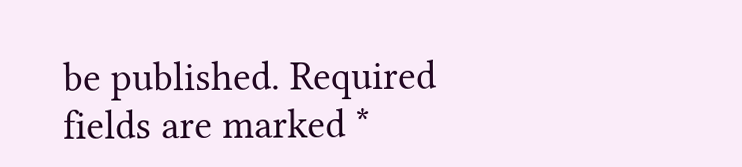be published. Required fields are marked *